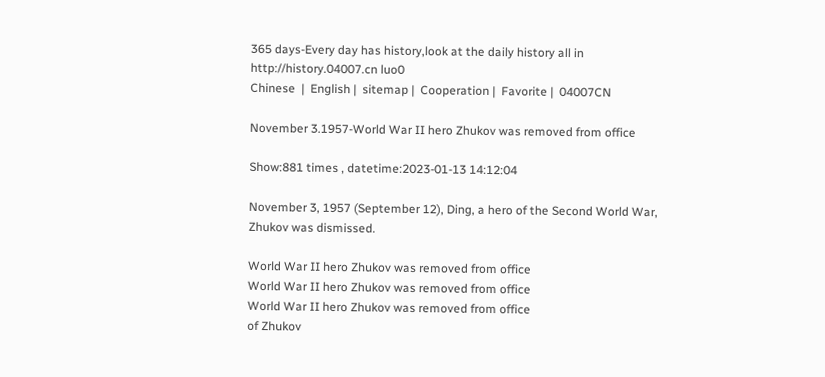365 days-Every day has history,look at the daily history all in http://history.04007.cn luo0
Chinese  |  English |  sitemap |  Cooperation |  Favorite |  04007CN

November 3.1957-World War II hero Zhukov was removed from office

Show:881 times , datetime:2023-01-13 14:12:04

November 3, 1957 (September 12), Ding, a hero of the Second World War, Zhukov was dismissed.

World War II hero Zhukov was removed from office
World War II hero Zhukov was removed from office
World War II hero Zhukov was removed from office
of Zhukov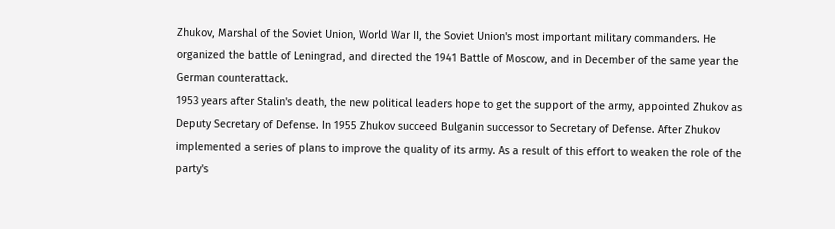Zhukov, Marshal of the Soviet Union, World War II, the Soviet Union's most important military commanders. He organized the battle of Leningrad, and directed the 1941 Battle of Moscow, and in December of the same year the German counterattack.
1953 years after Stalin's death, the new political leaders hope to get the support of the army, appointed Zhukov as Deputy Secretary of Defense. In 1955 Zhukov succeed Bulganin successor to Secretary of Defense. After Zhukov implemented a series of plans to improve the quality of its army. As a result of this effort to weaken the role of the party's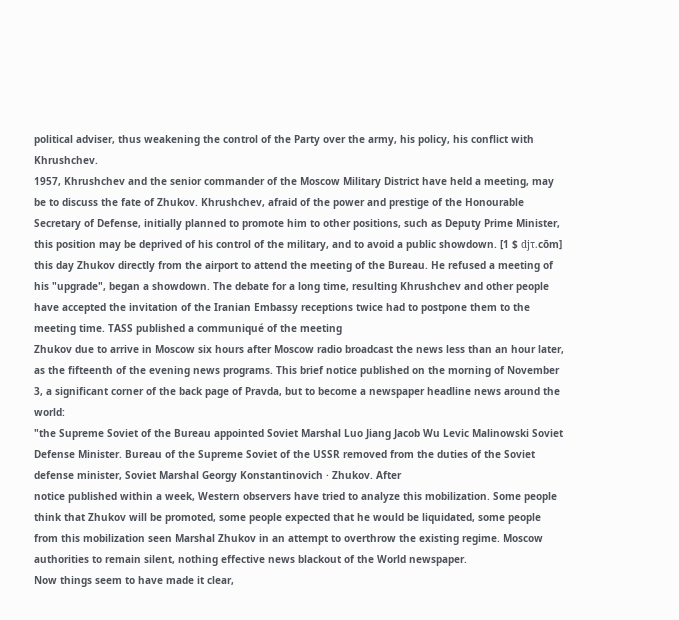political adviser, thus weakening the control of the Party over the army, his policy, his conflict with Khrushchev.
1957, Khrushchev and the senior commander of the Moscow Military District have held a meeting, may be to discuss the fate of Zhukov. Khrushchev, afraid of the power and prestige of the Honourable Secretary of Defense, initially planned to promote him to other positions, such as Deputy Prime Minister, this position may be deprived of his control of the military, and to avoid a public showdown. [1 $ djτ.cōm]
this day Zhukov directly from the airport to attend the meeting of the Bureau. He refused a meeting of his "upgrade", began a showdown. The debate for a long time, resulting Khrushchev and other people have accepted the invitation of the Iranian Embassy receptions twice had to postpone them to the meeting time. TASS published a communiqué of the meeting
Zhukov due to arrive in Moscow six hours after Moscow radio broadcast the news less than an hour later, as the fifteenth of the evening news programs. This brief notice published on the morning of November 3, a significant corner of the back page of Pravda, but to become a newspaper headline news around the world:
"the Supreme Soviet of the Bureau appointed Soviet Marshal Luo Jiang Jacob Wu Levic Malinowski Soviet Defense Minister. Bureau of the Supreme Soviet of the USSR removed from the duties of the Soviet defense minister, Soviet Marshal Georgy Konstantinovich · Zhukov. After
notice published within a week, Western observers have tried to analyze this mobilization. Some people think that Zhukov will be promoted, some people expected that he would be liquidated, some people from this mobilization seen Marshal Zhukov in an attempt to overthrow the existing regime. Moscow authorities to remain silent, nothing effective news blackout of the World newspaper.
Now things seem to have made it clear,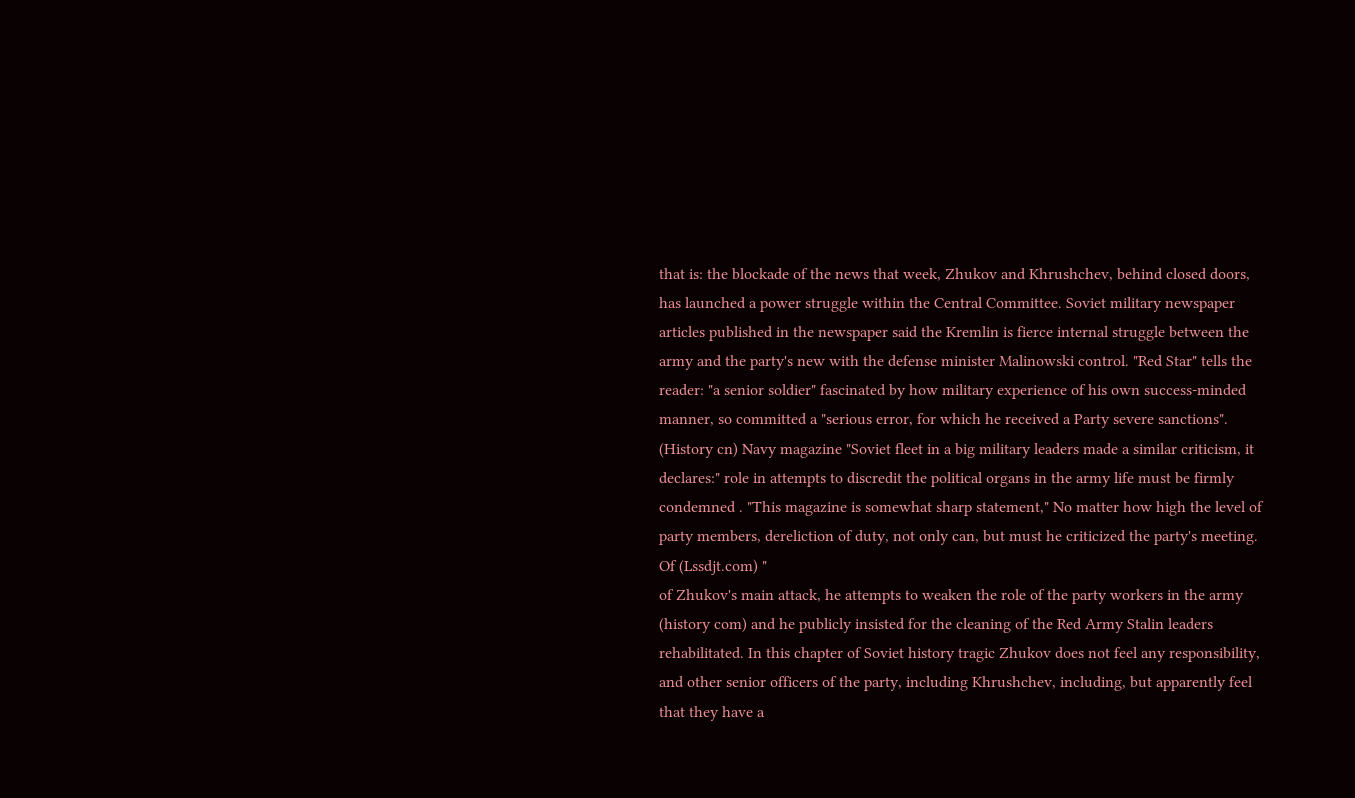that is: the blockade of the news that week, Zhukov and Khrushchev, behind closed doors, has launched a power struggle within the Central Committee. Soviet military newspaper articles published in the newspaper said the Kremlin is fierce internal struggle between the army and the party's new with the defense minister Malinowski control. "Red Star" tells the reader: "a senior soldier" fascinated by how military experience of his own success-minded manner, so committed a "serious error, for which he received a Party severe sanctions". (History cn) Navy magazine "Soviet fleet in a big military leaders made a similar criticism, it declares:" role in attempts to discredit the political organs in the army life must be firmly condemned . "This magazine is somewhat sharp statement," No matter how high the level of party members, dereliction of duty, not only can, but must he criticized the party's meeting. Of (Lssdjt.com) "
of Zhukov's main attack, he attempts to weaken the role of the party workers in the army (history com) and he publicly insisted for the cleaning of the Red Army Stalin leaders rehabilitated. In this chapter of Soviet history tragic Zhukov does not feel any responsibility, and other senior officers of the party, including Khrushchev, including, but apparently feel that they have a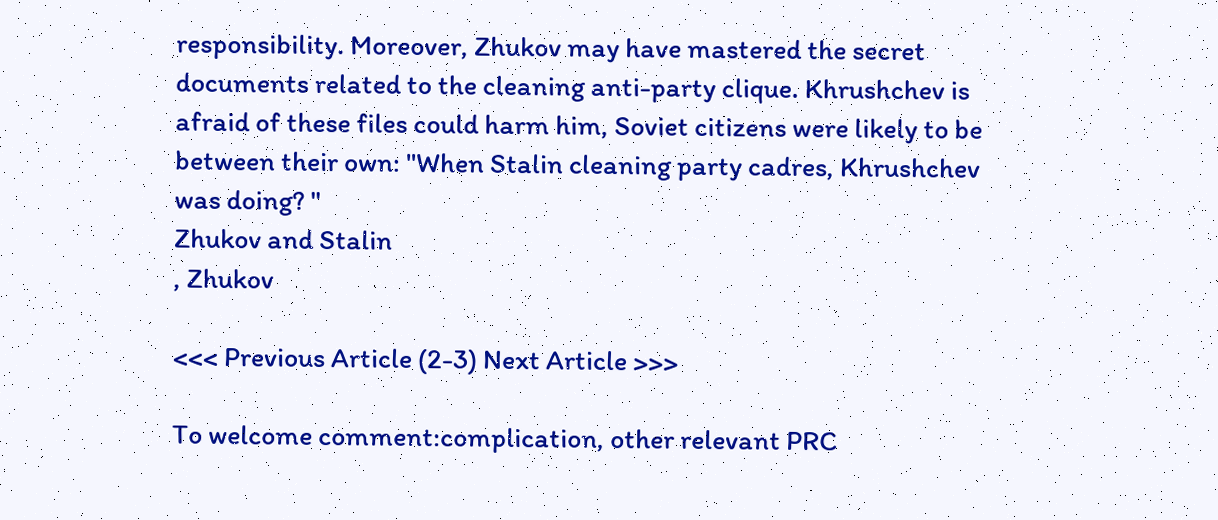responsibility. Moreover, Zhukov may have mastered the secret documents related to the cleaning anti-party clique. Khrushchev is afraid of these files could harm him, Soviet citizens were likely to be between their own: "When Stalin cleaning party cadres, Khrushchev was doing? "
Zhukov and Stalin
, Zhukov

<<< Previous Article (2-3) Next Article >>>

To welcome comment:complication, other relevant PRC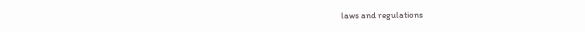laws and regulations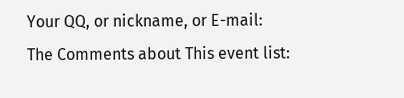Your QQ, or nickname, or E-mail:
The Comments about This event list: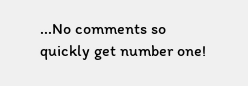...No comments so quickly get number one!